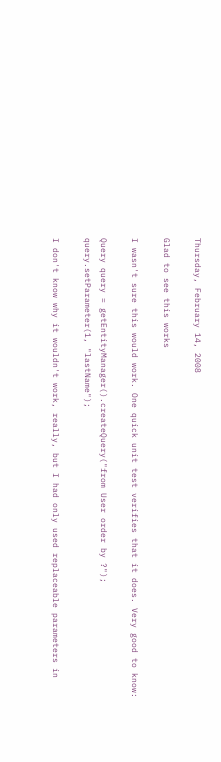Thursday, February 14, 2008

Glad to see this works

I wasn't sure this would work. One quick unit test verifies that it does. Very good to know:

Query query = getEntityManager().createQuery("from User order by ?");
query.setParameter(1, "lastName");

I don't know why it wouldn't work, really, but I had only used replaceable parameters in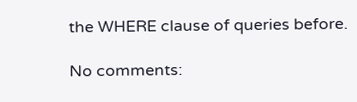the WHERE clause of queries before.

No comments: